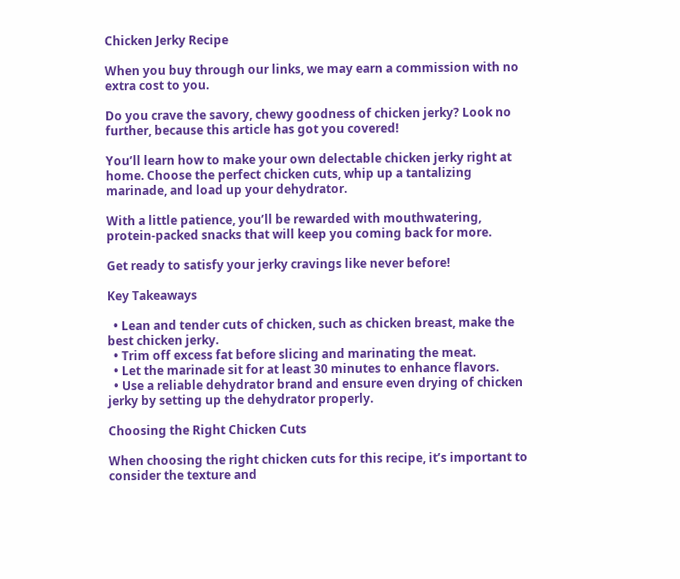Chicken Jerky Recipe

When you buy through our links, we may earn a commission with no extra cost to you.

Do you crave the savory, chewy goodness of chicken jerky? Look no further, because this article has got you covered!

You’ll learn how to make your own delectable chicken jerky right at home. Choose the perfect chicken cuts, whip up a tantalizing marinade, and load up your dehydrator.

With a little patience, you’ll be rewarded with mouthwatering, protein-packed snacks that will keep you coming back for more.

Get ready to satisfy your jerky cravings like never before!

Key Takeaways

  • Lean and tender cuts of chicken, such as chicken breast, make the best chicken jerky.
  • Trim off excess fat before slicing and marinating the meat.
  • Let the marinade sit for at least 30 minutes to enhance flavors.
  • Use a reliable dehydrator brand and ensure even drying of chicken jerky by setting up the dehydrator properly.

Choosing the Right Chicken Cuts

When choosing the right chicken cuts for this recipe, it’s important to consider the texture and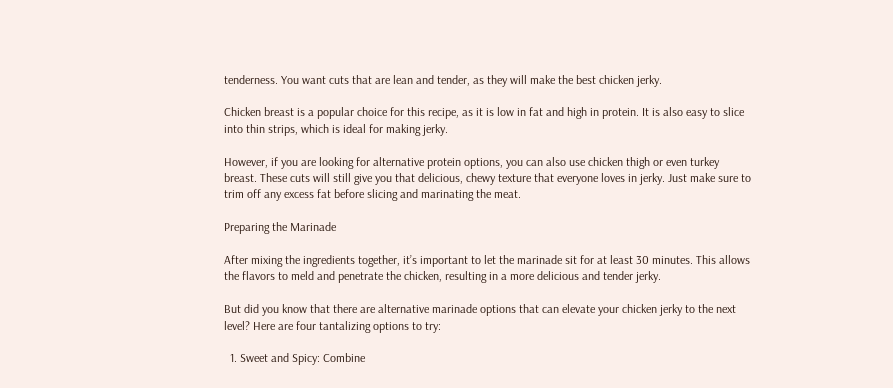tenderness. You want cuts that are lean and tender, as they will make the best chicken jerky.

Chicken breast is a popular choice for this recipe, as it is low in fat and high in protein. It is also easy to slice into thin strips, which is ideal for making jerky.

However, if you are looking for alternative protein options, you can also use chicken thigh or even turkey breast. These cuts will still give you that delicious, chewy texture that everyone loves in jerky. Just make sure to trim off any excess fat before slicing and marinating the meat.

Preparing the Marinade

After mixing the ingredients together, it’s important to let the marinade sit for at least 30 minutes. This allows the flavors to meld and penetrate the chicken, resulting in a more delicious and tender jerky.

But did you know that there are alternative marinade options that can elevate your chicken jerky to the next level? Here are four tantalizing options to try:

  1. Sweet and Spicy: Combine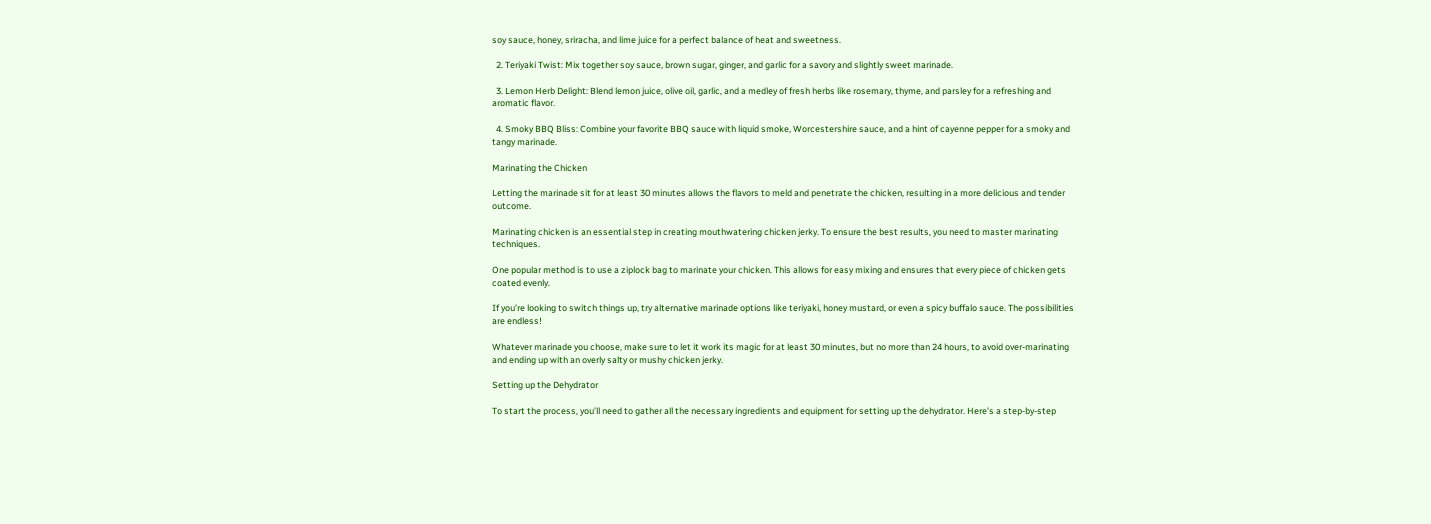soy sauce, honey, sriracha, and lime juice for a perfect balance of heat and sweetness.

  2. Teriyaki Twist: Mix together soy sauce, brown sugar, ginger, and garlic for a savory and slightly sweet marinade.

  3. Lemon Herb Delight: Blend lemon juice, olive oil, garlic, and a medley of fresh herbs like rosemary, thyme, and parsley for a refreshing and aromatic flavor.

  4. Smoky BBQ Bliss: Combine your favorite BBQ sauce with liquid smoke, Worcestershire sauce, and a hint of cayenne pepper for a smoky and tangy marinade.

Marinating the Chicken

Letting the marinade sit for at least 30 minutes allows the flavors to meld and penetrate the chicken, resulting in a more delicious and tender outcome.

Marinating chicken is an essential step in creating mouthwatering chicken jerky. To ensure the best results, you need to master marinating techniques.

One popular method is to use a ziplock bag to marinate your chicken. This allows for easy mixing and ensures that every piece of chicken gets coated evenly.

If you’re looking to switch things up, try alternative marinade options like teriyaki, honey mustard, or even a spicy buffalo sauce. The possibilities are endless!

Whatever marinade you choose, make sure to let it work its magic for at least 30 minutes, but no more than 24 hours, to avoid over-marinating and ending up with an overly salty or mushy chicken jerky.

Setting up the Dehydrator

To start the process, you’ll need to gather all the necessary ingredients and equipment for setting up the dehydrator. Here’s a step-by-step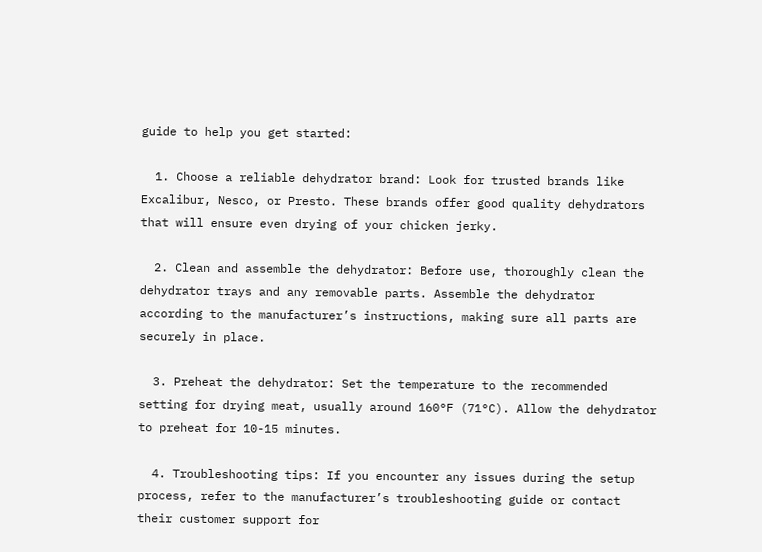guide to help you get started:

  1. Choose a reliable dehydrator brand: Look for trusted brands like Excalibur, Nesco, or Presto. These brands offer good quality dehydrators that will ensure even drying of your chicken jerky.

  2. Clean and assemble the dehydrator: Before use, thoroughly clean the dehydrator trays and any removable parts. Assemble the dehydrator according to the manufacturer’s instructions, making sure all parts are securely in place.

  3. Preheat the dehydrator: Set the temperature to the recommended setting for drying meat, usually around 160°F (71°C). Allow the dehydrator to preheat for 10-15 minutes.

  4. Troubleshooting tips: If you encounter any issues during the setup process, refer to the manufacturer’s troubleshooting guide or contact their customer support for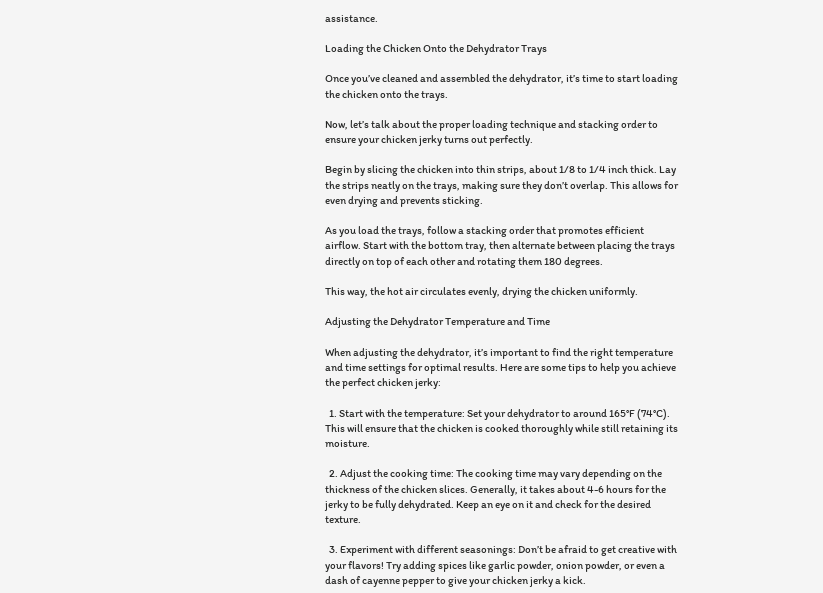assistance.

Loading the Chicken Onto the Dehydrator Trays

Once you’ve cleaned and assembled the dehydrator, it’s time to start loading the chicken onto the trays.

Now, let’s talk about the proper loading technique and stacking order to ensure your chicken jerky turns out perfectly.

Begin by slicing the chicken into thin strips, about 1/8 to 1/4 inch thick. Lay the strips neatly on the trays, making sure they don’t overlap. This allows for even drying and prevents sticking.

As you load the trays, follow a stacking order that promotes efficient airflow. Start with the bottom tray, then alternate between placing the trays directly on top of each other and rotating them 180 degrees.

This way, the hot air circulates evenly, drying the chicken uniformly.

Adjusting the Dehydrator Temperature and Time

When adjusting the dehydrator, it’s important to find the right temperature and time settings for optimal results. Here are some tips to help you achieve the perfect chicken jerky:

  1. Start with the temperature: Set your dehydrator to around 165°F (74°C). This will ensure that the chicken is cooked thoroughly while still retaining its moisture.

  2. Adjust the cooking time: The cooking time may vary depending on the thickness of the chicken slices. Generally, it takes about 4-6 hours for the jerky to be fully dehydrated. Keep an eye on it and check for the desired texture.

  3. Experiment with different seasonings: Don’t be afraid to get creative with your flavors! Try adding spices like garlic powder, onion powder, or even a dash of cayenne pepper to give your chicken jerky a kick.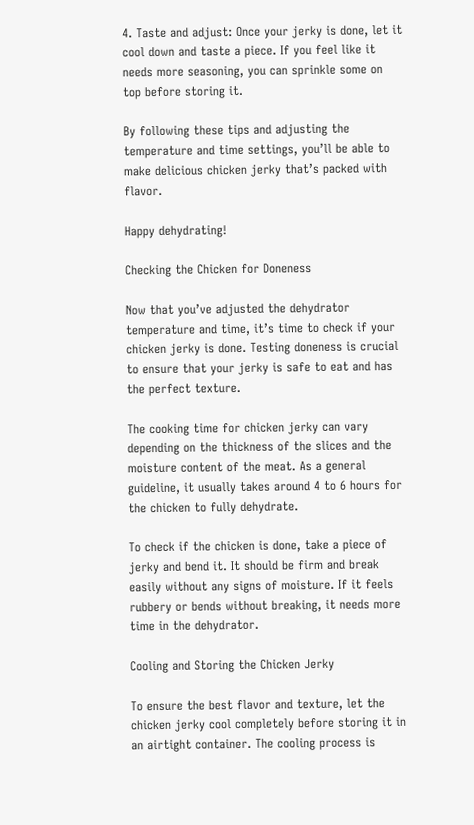4. Taste and adjust: Once your jerky is done, let it cool down and taste a piece. If you feel like it needs more seasoning, you can sprinkle some on top before storing it.

By following these tips and adjusting the temperature and time settings, you’ll be able to make delicious chicken jerky that’s packed with flavor.

Happy dehydrating!

Checking the Chicken for Doneness

Now that you’ve adjusted the dehydrator temperature and time, it’s time to check if your chicken jerky is done. Testing doneness is crucial to ensure that your jerky is safe to eat and has the perfect texture.

The cooking time for chicken jerky can vary depending on the thickness of the slices and the moisture content of the meat. As a general guideline, it usually takes around 4 to 6 hours for the chicken to fully dehydrate.

To check if the chicken is done, take a piece of jerky and bend it. It should be firm and break easily without any signs of moisture. If it feels rubbery or bends without breaking, it needs more time in the dehydrator.

Cooling and Storing the Chicken Jerky

To ensure the best flavor and texture, let the chicken jerky cool completely before storing it in an airtight container. The cooling process is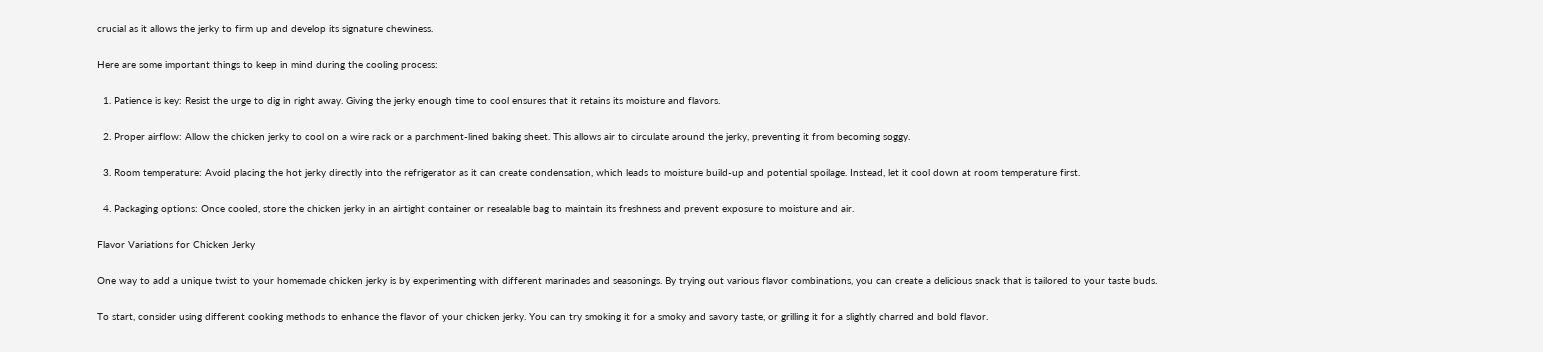crucial as it allows the jerky to firm up and develop its signature chewiness.

Here are some important things to keep in mind during the cooling process:

  1. Patience is key: Resist the urge to dig in right away. Giving the jerky enough time to cool ensures that it retains its moisture and flavors.

  2. Proper airflow: Allow the chicken jerky to cool on a wire rack or a parchment-lined baking sheet. This allows air to circulate around the jerky, preventing it from becoming soggy.

  3. Room temperature: Avoid placing the hot jerky directly into the refrigerator as it can create condensation, which leads to moisture build-up and potential spoilage. Instead, let it cool down at room temperature first.

  4. Packaging options: Once cooled, store the chicken jerky in an airtight container or resealable bag to maintain its freshness and prevent exposure to moisture and air.

Flavor Variations for Chicken Jerky

One way to add a unique twist to your homemade chicken jerky is by experimenting with different marinades and seasonings. By trying out various flavor combinations, you can create a delicious snack that is tailored to your taste buds.

To start, consider using different cooking methods to enhance the flavor of your chicken jerky. You can try smoking it for a smoky and savory taste, or grilling it for a slightly charred and bold flavor.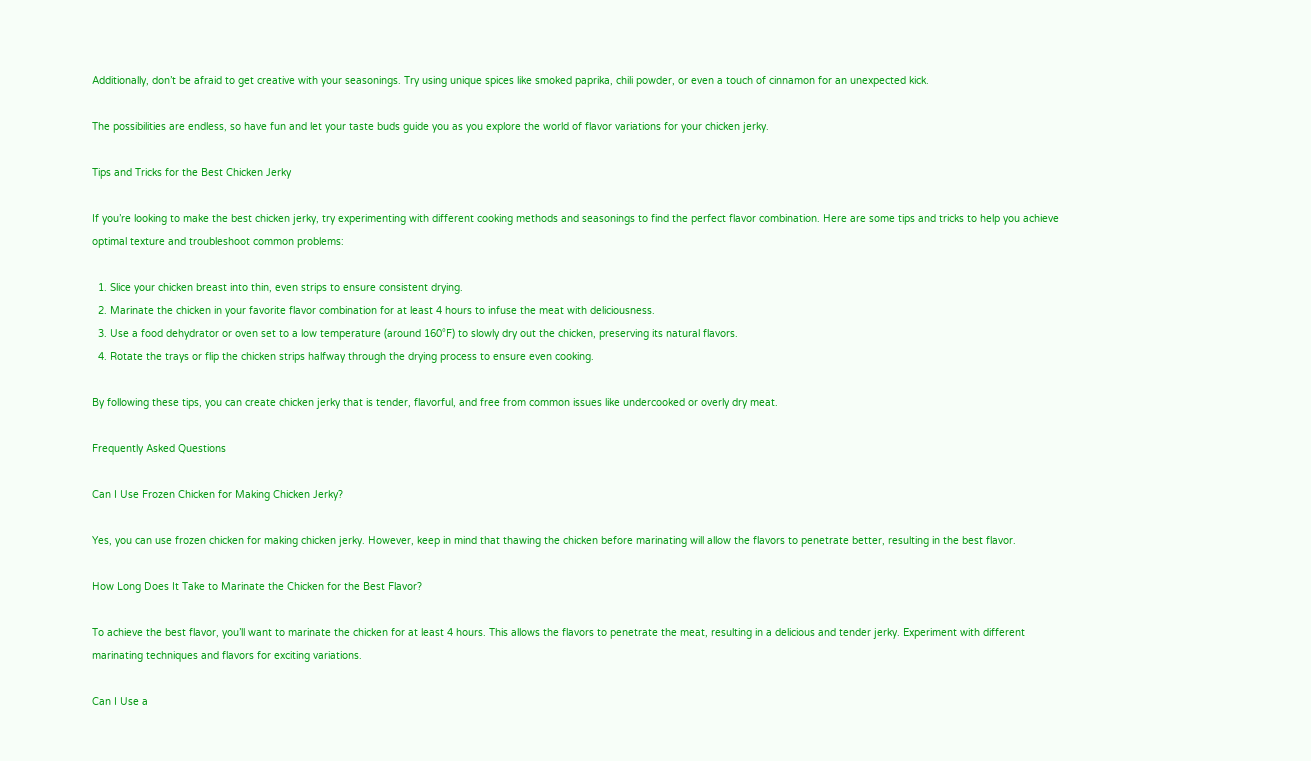Additionally, don’t be afraid to get creative with your seasonings. Try using unique spices like smoked paprika, chili powder, or even a touch of cinnamon for an unexpected kick.

The possibilities are endless, so have fun and let your taste buds guide you as you explore the world of flavor variations for your chicken jerky.

Tips and Tricks for the Best Chicken Jerky

If you’re looking to make the best chicken jerky, try experimenting with different cooking methods and seasonings to find the perfect flavor combination. Here are some tips and tricks to help you achieve optimal texture and troubleshoot common problems:

  1. Slice your chicken breast into thin, even strips to ensure consistent drying.
  2. Marinate the chicken in your favorite flavor combination for at least 4 hours to infuse the meat with deliciousness.
  3. Use a food dehydrator or oven set to a low temperature (around 160°F) to slowly dry out the chicken, preserving its natural flavors.
  4. Rotate the trays or flip the chicken strips halfway through the drying process to ensure even cooking.

By following these tips, you can create chicken jerky that is tender, flavorful, and free from common issues like undercooked or overly dry meat.

Frequently Asked Questions

Can I Use Frozen Chicken for Making Chicken Jerky?

Yes, you can use frozen chicken for making chicken jerky. However, keep in mind that thawing the chicken before marinating will allow the flavors to penetrate better, resulting in the best flavor.

How Long Does It Take to Marinate the Chicken for the Best Flavor?

To achieve the best flavor, you’ll want to marinate the chicken for at least 4 hours. This allows the flavors to penetrate the meat, resulting in a delicious and tender jerky. Experiment with different marinating techniques and flavors for exciting variations.

Can I Use a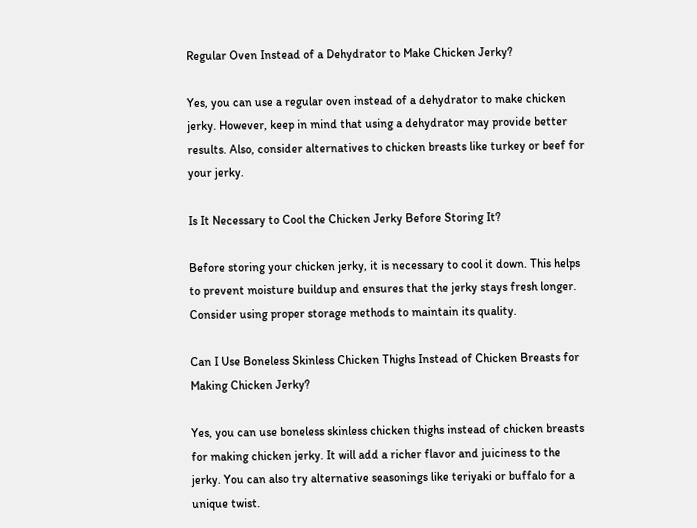Regular Oven Instead of a Dehydrator to Make Chicken Jerky?

Yes, you can use a regular oven instead of a dehydrator to make chicken jerky. However, keep in mind that using a dehydrator may provide better results. Also, consider alternatives to chicken breasts like turkey or beef for your jerky.

Is It Necessary to Cool the Chicken Jerky Before Storing It?

Before storing your chicken jerky, it is necessary to cool it down. This helps to prevent moisture buildup and ensures that the jerky stays fresh longer. Consider using proper storage methods to maintain its quality.

Can I Use Boneless Skinless Chicken Thighs Instead of Chicken Breasts for Making Chicken Jerky?

Yes, you can use boneless skinless chicken thighs instead of chicken breasts for making chicken jerky. It will add a richer flavor and juiciness to the jerky. You can also try alternative seasonings like teriyaki or buffalo for a unique twist.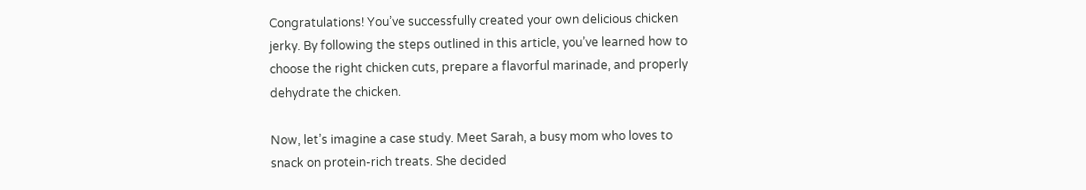Congratulations! You’ve successfully created your own delicious chicken jerky. By following the steps outlined in this article, you’ve learned how to choose the right chicken cuts, prepare a flavorful marinade, and properly dehydrate the chicken.

Now, let’s imagine a case study. Meet Sarah, a busy mom who loves to snack on protein-rich treats. She decided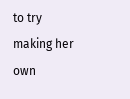to try making her own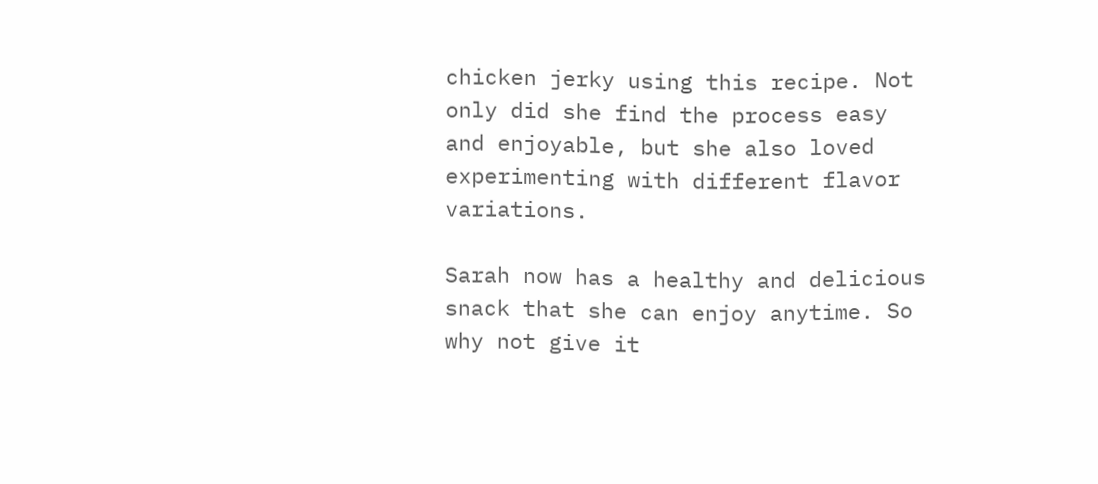chicken jerky using this recipe. Not only did she find the process easy and enjoyable, but she also loved experimenting with different flavor variations.

Sarah now has a healthy and delicious snack that she can enjoy anytime. So why not give it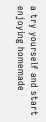a try yourself and start enjoying homemade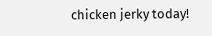chicken jerky today!